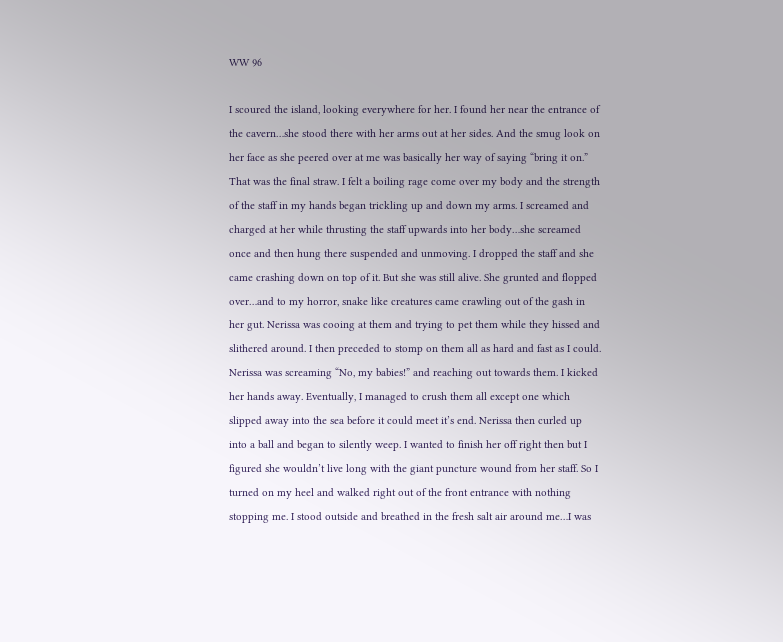WW 96

I scoured the island, looking everywhere for her. I found her near the entrance of the cavern…she stood there with her arms out at her sides. And the smug look on her face as she peered over at me was basically her way of saying “bring it on.” That was the final straw. I felt a boiling rage come over my body and the strength of the staff in my hands began trickling up and down my arms. I screamed and charged at her while thrusting the staff upwards into her body…she screamed once and then hung there suspended and unmoving. I dropped the staff and she came crashing down on top of it. But she was still alive. She grunted and flopped over…and to my horror, snake like creatures came crawling out of the gash in her gut. Nerissa was cooing at them and trying to pet them while they hissed and slithered around. I then preceded to stomp on them all as hard and fast as I could. Nerissa was screaming “No, my babies!” and reaching out towards them. I kicked her hands away. Eventually, I managed to crush them all except one which slipped away into the sea before it could meet it’s end. Nerissa then curled up into a ball and began to silently weep. I wanted to finish her off right then but I figured she wouldn’t live long with the giant puncture wound from her staff. So I turned on my heel and walked right out of the front entrance with nothing stopping me. I stood outside and breathed in the fresh salt air around me…I was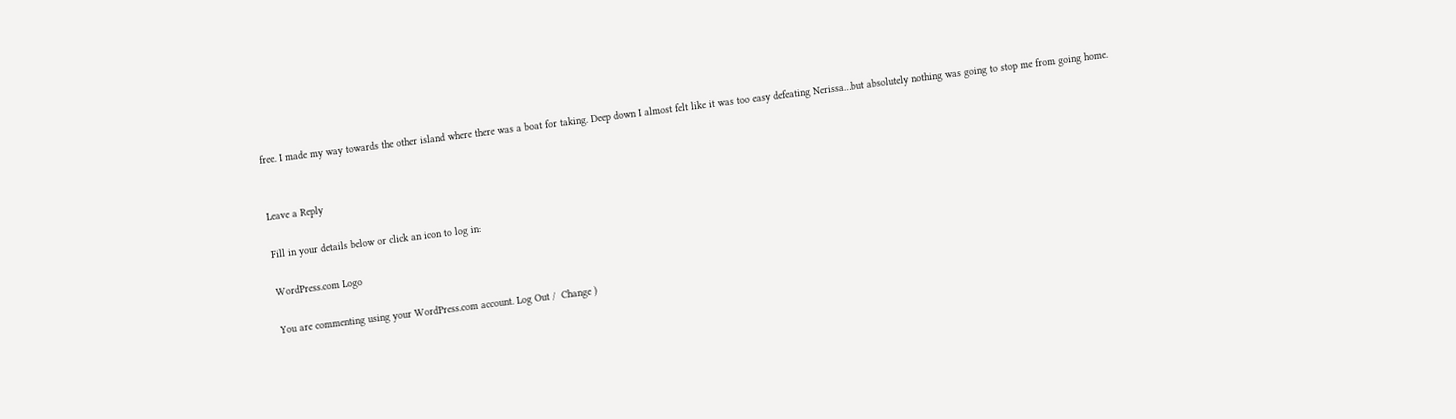free. I made my way towards the other island where there was a boat for taking. Deep down I almost felt like it was too easy defeating Nerissa…but absolutely nothing was going to stop me from going home.


Leave a Reply

Fill in your details below or click an icon to log in:

WordPress.com Logo

You are commenting using your WordPress.com account. Log Out /  Change )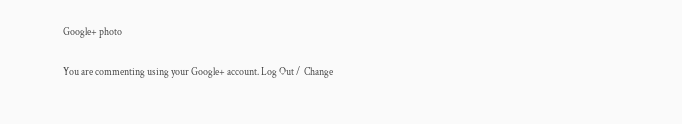Google+ photo

You are commenting using your Google+ account. Log Out /  Change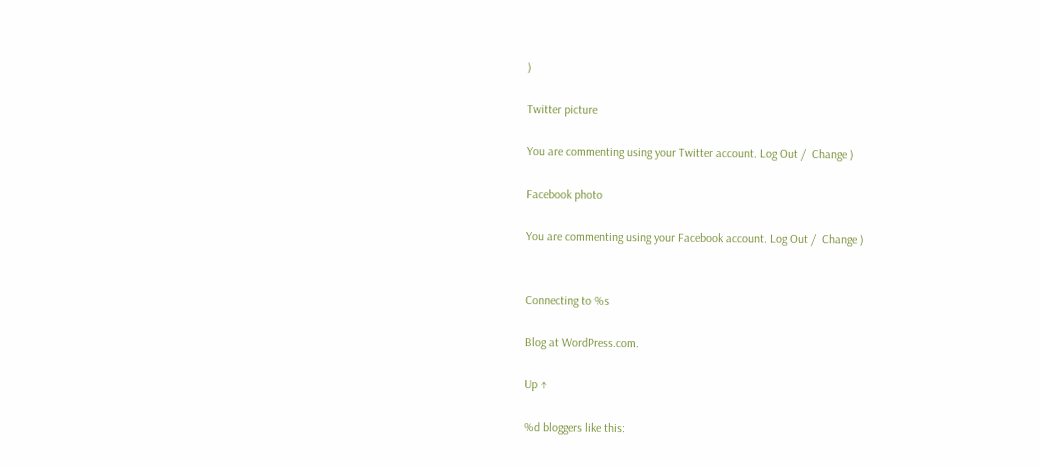)

Twitter picture

You are commenting using your Twitter account. Log Out /  Change )

Facebook photo

You are commenting using your Facebook account. Log Out /  Change )


Connecting to %s

Blog at WordPress.com.

Up ↑

%d bloggers like this: